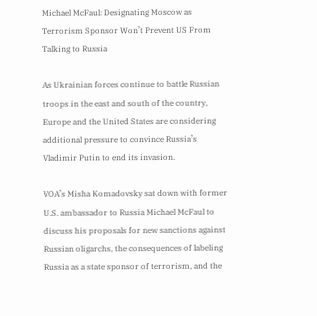Michael McFaul: Designating Moscow as Terrorism Sponsor Won’t Prevent US From Talking to Russia

As Ukrainian forces continue to battle Russian troops in the east and south of the country, Europe and the United States are considering additional pressure to convince Russia’s Vladimir Putin to end its invasion.

VOA’s Misha Komadovsky sat down with former U.S. ambassador to Russia Michael McFaul to discuss his proposals for new sanctions against Russian oligarchs, the consequences of labeling Russia as a state sponsor of terrorism, and the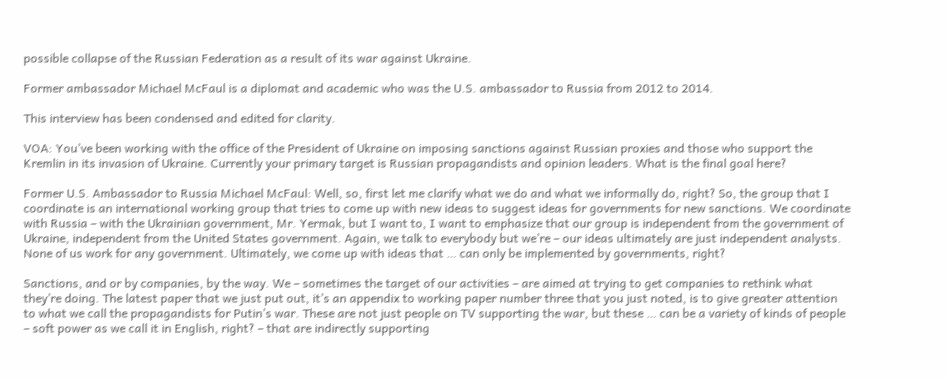possible collapse of the Russian Federation as a result of its war against Ukraine.

Former ambassador Michael McFaul is a diplomat and academic who was the U.S. ambassador to Russia from 2012 to 2014.

This interview has been condensed and edited for clarity.

VOA: You’ve been working with the office of the President of Ukraine on imposing sanctions against Russian proxies and those who support the Kremlin in its invasion of Ukraine. Currently your primary target is Russian propagandists and opinion leaders. What is the final goal here?

Former U.S. Ambassador to Russia Michael McFaul: Well, so, first let me clarify what we do and what we informally do, right? So, the group that I coordinate is an international working group that tries to come up with new ideas to suggest ideas for governments for new sanctions. We coordinate with Russia – with the Ukrainian government, Mr. Yermak, but I want to, I want to emphasize that our group is independent from the government of Ukraine, independent from the United States government. Again, we talk to everybody but we’re – our ideas ultimately are just independent analysts. None of us work for any government. Ultimately, we come up with ideas that … can only be implemented by governments, right?

Sanctions, and or by companies, by the way. We – sometimes the target of our activities – are aimed at trying to get companies to rethink what they’re doing. The latest paper that we just put out, it’s an appendix to working paper number three that you just noted, is to give greater attention to what we call the propagandists for Putin’s war. These are not just people on TV supporting the war, but these … can be a variety of kinds of people – soft power as we call it in English, right? – that are indirectly supporting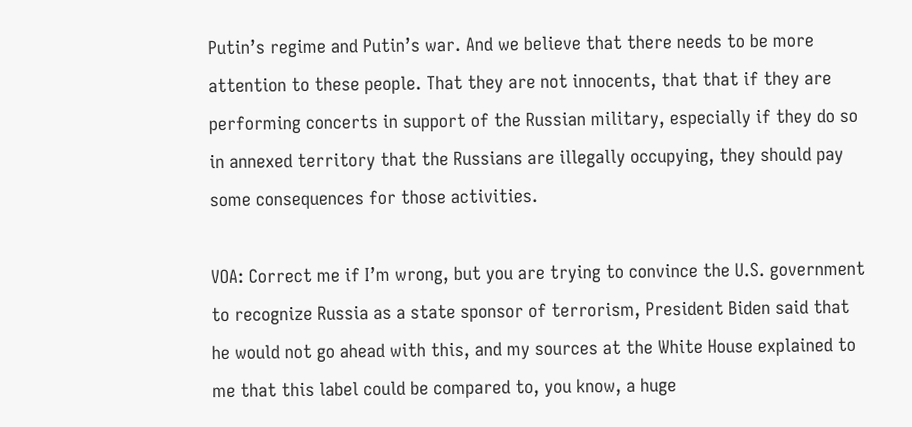Putin’s regime and Putin’s war. And we believe that there needs to be more attention to these people. That they are not innocents, that that if they are performing concerts in support of the Russian military, especially if they do so in annexed territory that the Russians are illegally occupying, they should pay some consequences for those activities.

VOA: Correct me if I’m wrong, but you are trying to convince the U.S. government to recognize Russia as a state sponsor of terrorism, President Biden said that he would not go ahead with this, and my sources at the White House explained to me that this label could be compared to, you know, a huge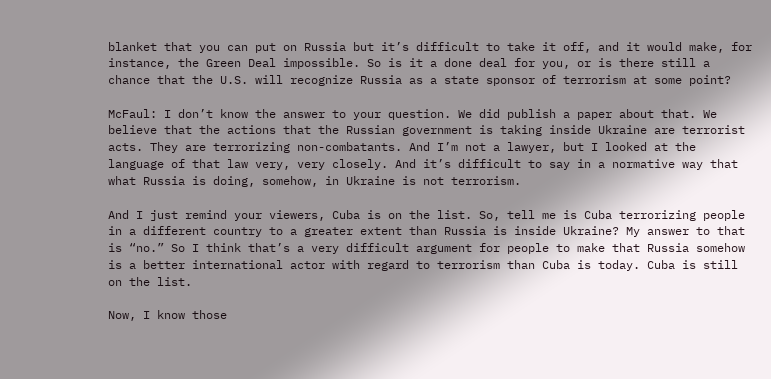blanket that you can put on Russia but it’s difficult to take it off, and it would make, for instance, the Green Deal impossible. So is it a done deal for you, or is there still a chance that the U.S. will recognize Russia as a state sponsor of terrorism at some point?

McFaul: I don’t know the answer to your question. We did publish a paper about that. We believe that the actions that the Russian government is taking inside Ukraine are terrorist acts. They are terrorizing non-combatants. And I’m not a lawyer, but I looked at the language of that law very, very closely. And it’s difficult to say in a normative way that what Russia is doing, somehow, in Ukraine is not terrorism.

And I just remind your viewers, Cuba is on the list. So, tell me is Cuba terrorizing people in a different country to a greater extent than Russia is inside Ukraine? My answer to that is “no.” So I think that’s a very difficult argument for people to make that Russia somehow is a better international actor with regard to terrorism than Cuba is today. Cuba is still on the list.

Now, I know those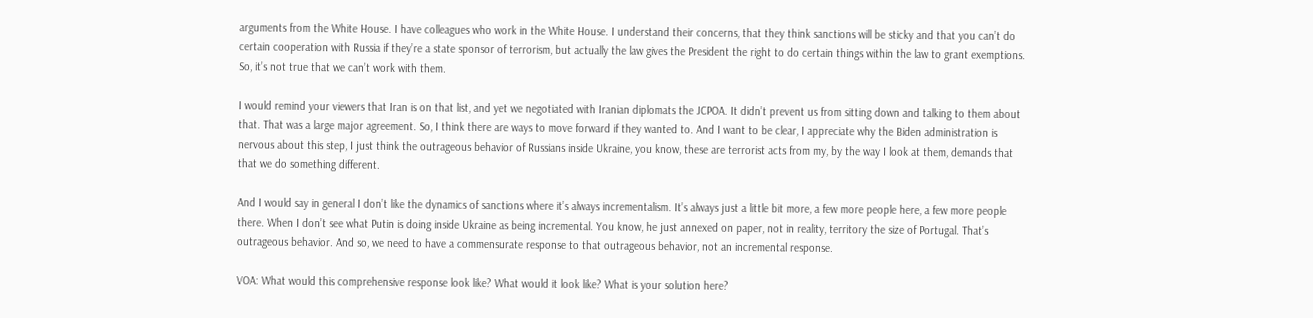arguments from the White House. I have colleagues who work in the White House. I understand their concerns, that they think sanctions will be sticky and that you can’t do certain cooperation with Russia if they’re a state sponsor of terrorism, but actually the law gives the President the right to do certain things within the law to grant exemptions. So, it’s not true that we can’t work with them.

I would remind your viewers that Iran is on that list, and yet we negotiated with Iranian diplomats the JCPOA. It didn’t prevent us from sitting down and talking to them about that. That was a large major agreement. So, I think there are ways to move forward if they wanted to. And I want to be clear, I appreciate why the Biden administration is nervous about this step, I just think the outrageous behavior of Russians inside Ukraine, you know, these are terrorist acts from my, by the way I look at them, demands that that we do something different.

And I would say in general I don’t like the dynamics of sanctions where it’s always incrementalism. It’s always just a little bit more, a few more people here, a few more people there. When I don’t see what Putin is doing inside Ukraine as being incremental. You know, he just annexed on paper, not in reality, territory the size of Portugal. That’s outrageous behavior. And so, we need to have a commensurate response to that outrageous behavior, not an incremental response.

VOA: What would this comprehensive response look like? What would it look like? What is your solution here?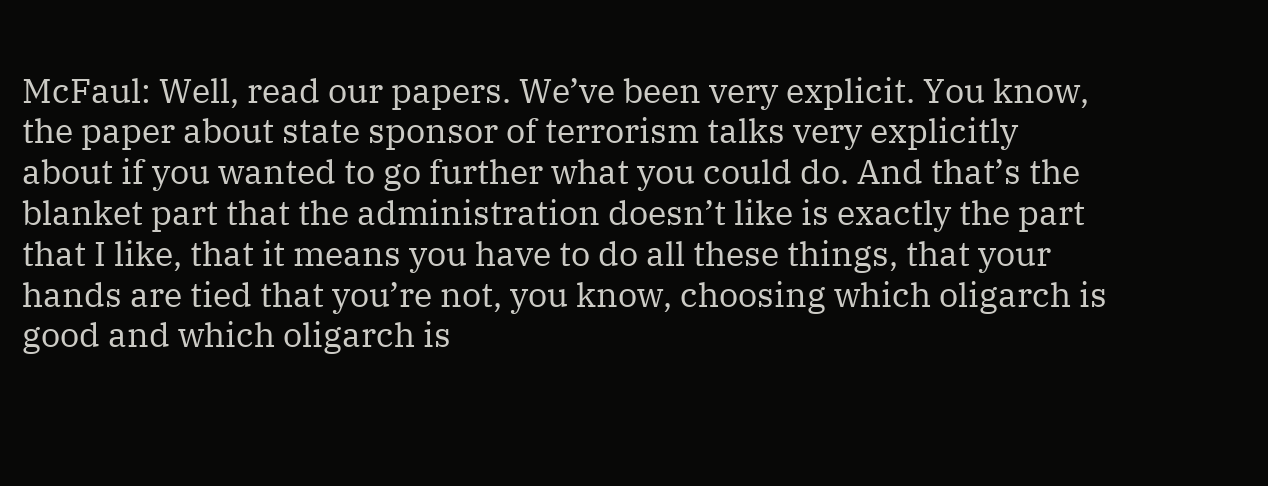McFaul: Well, read our papers. We’ve been very explicit. You know, the paper about state sponsor of terrorism talks very explicitly about if you wanted to go further what you could do. And that’s the blanket part that the administration doesn’t like is exactly the part that I like, that it means you have to do all these things, that your hands are tied that you’re not, you know, choosing which oligarch is good and which oligarch is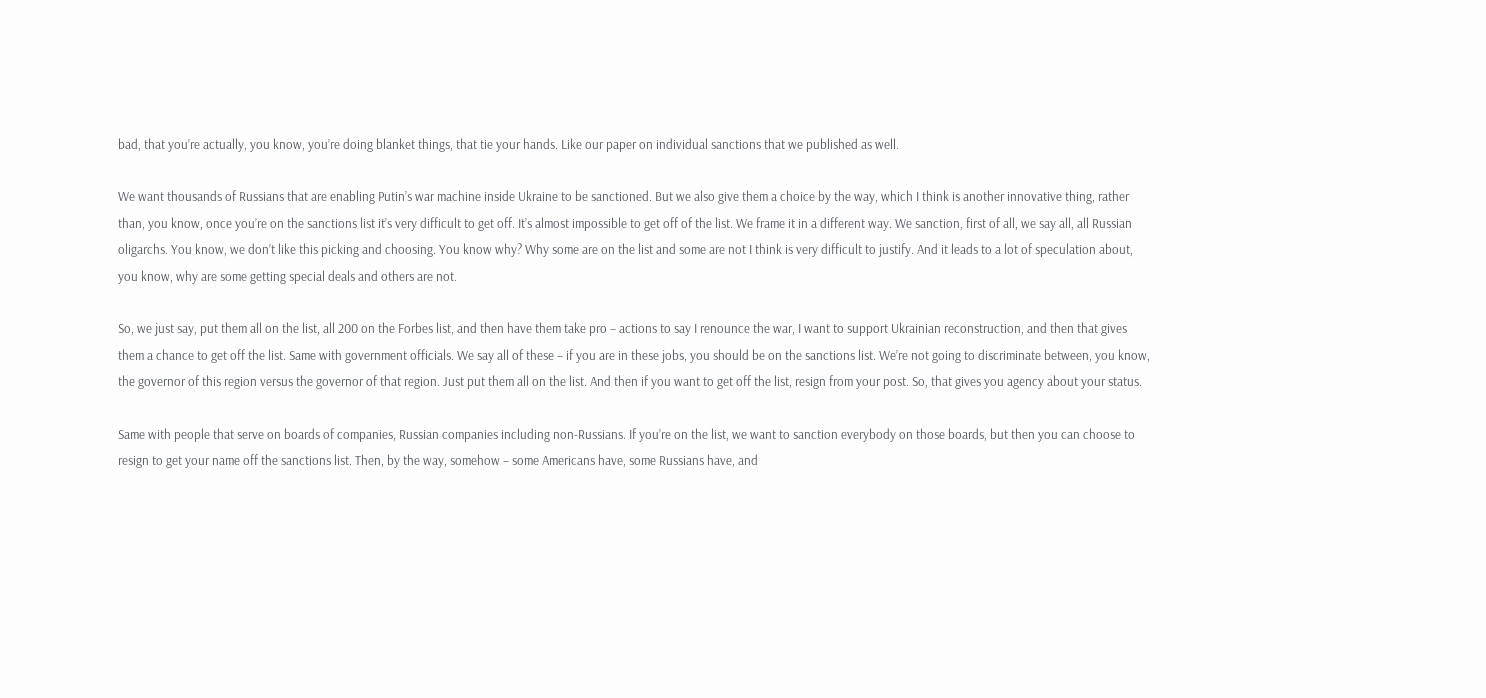bad, that you’re actually, you know, you’re doing blanket things, that tie your hands. Like our paper on individual sanctions that we published as well.

We want thousands of Russians that are enabling Putin’s war machine inside Ukraine to be sanctioned. But we also give them a choice by the way, which I think is another innovative thing, rather than, you know, once you’re on the sanctions list it’s very difficult to get off. It’s almost impossible to get off of the list. We frame it in a different way. We sanction, first of all, we say all, all Russian oligarchs. You know, we don’t like this picking and choosing. You know why? Why some are on the list and some are not I think is very difficult to justify. And it leads to a lot of speculation about, you know, why are some getting special deals and others are not.

So, we just say, put them all on the list, all 200 on the Forbes list, and then have them take pro – actions to say I renounce the war, I want to support Ukrainian reconstruction, and then that gives them a chance to get off the list. Same with government officials. We say all of these – if you are in these jobs, you should be on the sanctions list. We’re not going to discriminate between, you know, the governor of this region versus the governor of that region. Just put them all on the list. And then if you want to get off the list, resign from your post. So, that gives you agency about your status.

Same with people that serve on boards of companies, Russian companies including non-Russians. If you’re on the list, we want to sanction everybody on those boards, but then you can choose to resign to get your name off the sanctions list. Then, by the way, somehow – some Americans have, some Russians have, and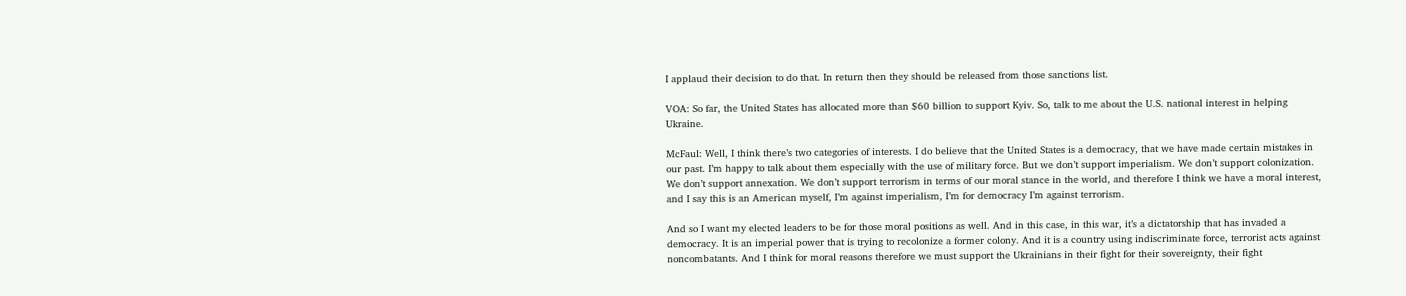I applaud their decision to do that. In return then they should be released from those sanctions list.

VOA: So far, the United States has allocated more than $60 billion to support Kyiv. So, talk to me about the U.S. national interest in helping Ukraine.

McFaul: Well, I think there’s two categories of interests. I do believe that the United States is a democracy, that we have made certain mistakes in our past. I’m happy to talk about them especially with the use of military force. But we don’t support imperialism. We don’t support colonization. We don’t support annexation. We don’t support terrorism in terms of our moral stance in the world, and therefore I think we have a moral interest, and I say this is an American myself, I’m against imperialism, I’m for democracy I’m against terrorism.

And so I want my elected leaders to be for those moral positions as well. And in this case, in this war, it’s a dictatorship that has invaded a democracy. It is an imperial power that is trying to recolonize a former colony. And it is a country using indiscriminate force, terrorist acts against noncombatants. And I think for moral reasons therefore we must support the Ukrainians in their fight for their sovereignty, their fight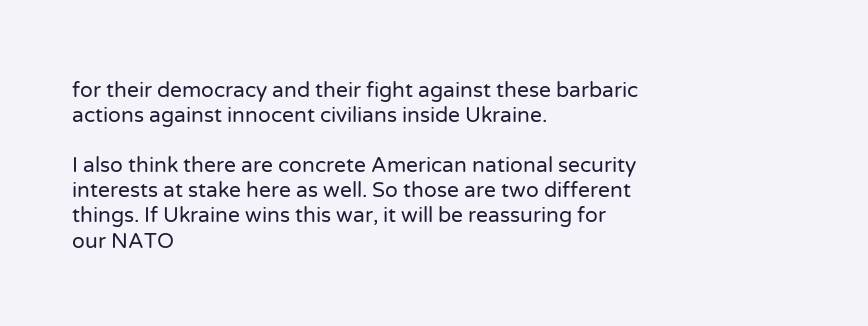for their democracy and their fight against these barbaric actions against innocent civilians inside Ukraine.

I also think there are concrete American national security interests at stake here as well. So those are two different things. If Ukraine wins this war, it will be reassuring for our NATO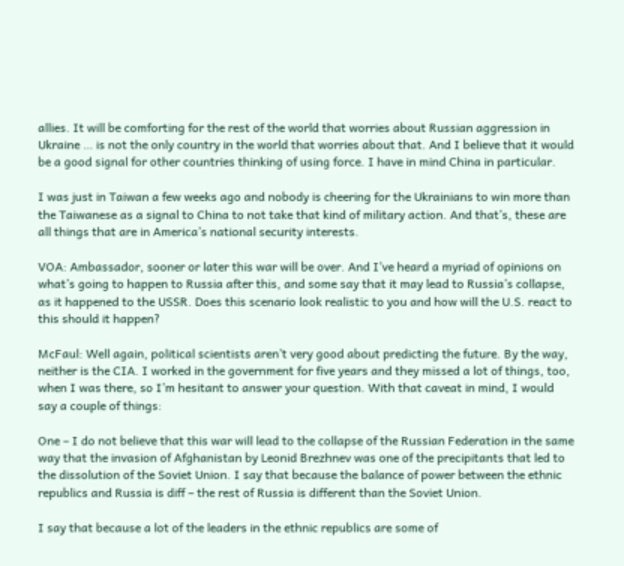allies. It will be comforting for the rest of the world that worries about Russian aggression in Ukraine … is not the only country in the world that worries about that. And I believe that it would be a good signal for other countries thinking of using force. I have in mind China in particular.

I was just in Taiwan a few weeks ago and nobody is cheering for the Ukrainians to win more than the Taiwanese as a signal to China to not take that kind of military action. And that’s, these are all things that are in America’s national security interests.

VOA: Ambassador, sooner or later this war will be over. And I’ve heard a myriad of opinions on what’s going to happen to Russia after this, and some say that it may lead to Russia’s collapse, as it happened to the USSR. Does this scenario look realistic to you and how will the U.S. react to this should it happen?

McFaul: Well again, political scientists aren’t very good about predicting the future. By the way, neither is the CIA. I worked in the government for five years and they missed a lot of things, too, when I was there, so I’m hesitant to answer your question. With that caveat in mind, I would say a couple of things:

One – I do not believe that this war will lead to the collapse of the Russian Federation in the same way that the invasion of Afghanistan by Leonid Brezhnev was one of the precipitants that led to the dissolution of the Soviet Union. I say that because the balance of power between the ethnic republics and Russia is diff – the rest of Russia is different than the Soviet Union.

I say that because a lot of the leaders in the ethnic republics are some of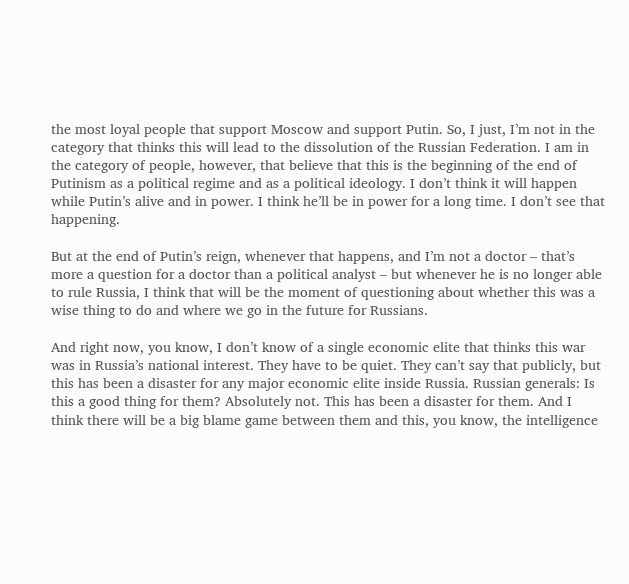the most loyal people that support Moscow and support Putin. So, I just, I’m not in the category that thinks this will lead to the dissolution of the Russian Federation. I am in the category of people, however, that believe that this is the beginning of the end of Putinism as a political regime and as a political ideology. I don’t think it will happen while Putin’s alive and in power. I think he’ll be in power for a long time. I don’t see that happening.

But at the end of Putin’s reign, whenever that happens, and I’m not a doctor – that’s more a question for a doctor than a political analyst – but whenever he is no longer able to rule Russia, I think that will be the moment of questioning about whether this was a wise thing to do and where we go in the future for Russians.

And right now, you know, I don’t know of a single economic elite that thinks this war was in Russia’s national interest. They have to be quiet. They can’t say that publicly, but this has been a disaster for any major economic elite inside Russia. Russian generals: Is this a good thing for them? Absolutely not. This has been a disaster for them. And I think there will be a big blame game between them and this, you know, the intelligence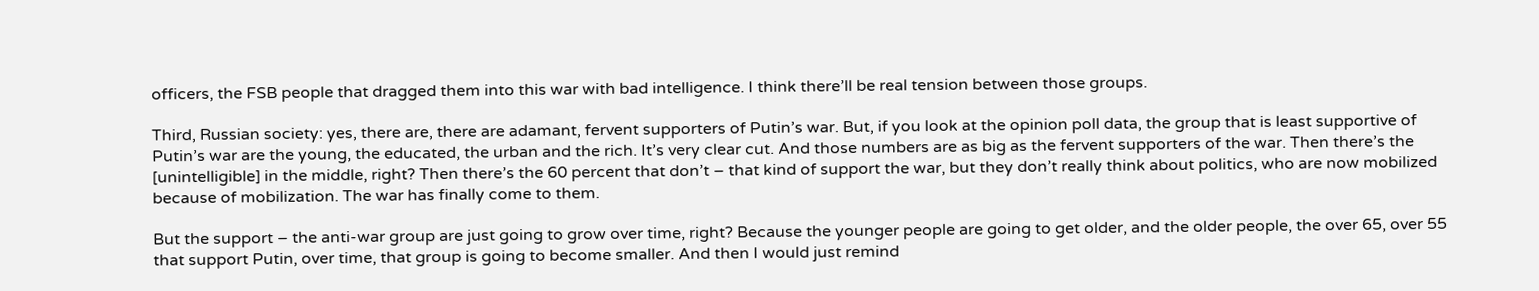officers, the FSB people that dragged them into this war with bad intelligence. I think there’ll be real tension between those groups.

Third, Russian society: yes, there are, there are adamant, fervent supporters of Putin’s war. But, if you look at the opinion poll data, the group that is least supportive of Putin’s war are the young, the educated, the urban and the rich. It’s very clear cut. And those numbers are as big as the fervent supporters of the war. Then there’s the [unintelligible] in the middle, right? Then there’s the 60 percent that don’t – that kind of support the war, but they don’t really think about politics, who are now mobilized because of mobilization. The war has finally come to them.

But the support – the anti-war group are just going to grow over time, right? Because the younger people are going to get older, and the older people, the over 65, over 55 that support Putin, over time, that group is going to become smaller. And then I would just remind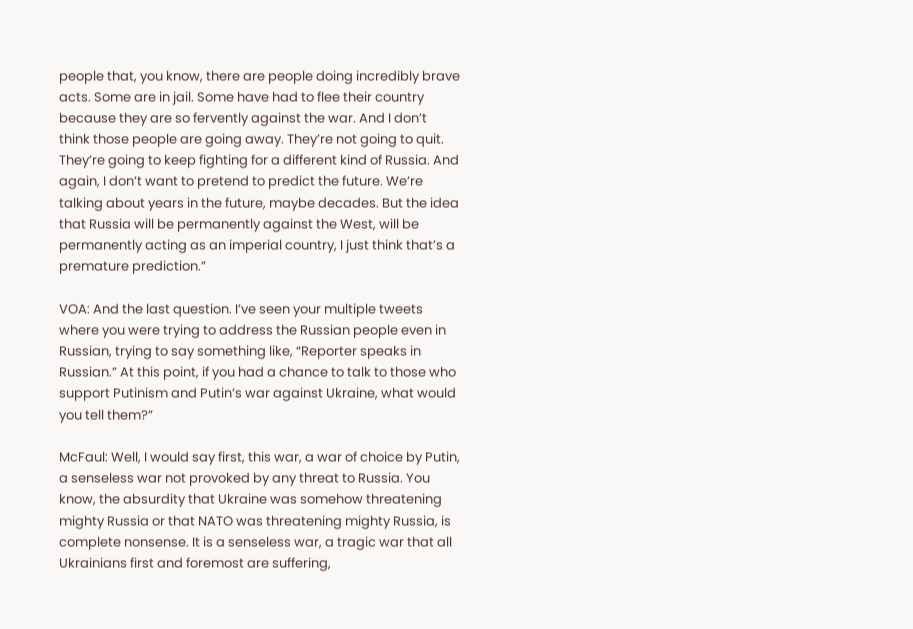people that, you know, there are people doing incredibly brave acts. Some are in jail. Some have had to flee their country because they are so fervently against the war. And I don’t think those people are going away. They’re not going to quit. They’re going to keep fighting for a different kind of Russia. And again, I don’t want to pretend to predict the future. We’re talking about years in the future, maybe decades. But the idea that Russia will be permanently against the West, will be permanently acting as an imperial country, I just think that’s a premature prediction.”

VOA: And the last question. I’ve seen your multiple tweets where you were trying to address the Russian people even in Russian, trying to say something like, “Reporter speaks in Russian.” At this point, if you had a chance to talk to those who support Putinism and Putin’s war against Ukraine, what would you tell them?”

McFaul: Well, I would say first, this war, a war of choice by Putin, a senseless war not provoked by any threat to Russia. You know, the absurdity that Ukraine was somehow threatening mighty Russia or that NATO was threatening mighty Russia, is complete nonsense. It is a senseless war, a tragic war that all Ukrainians first and foremost are suffering,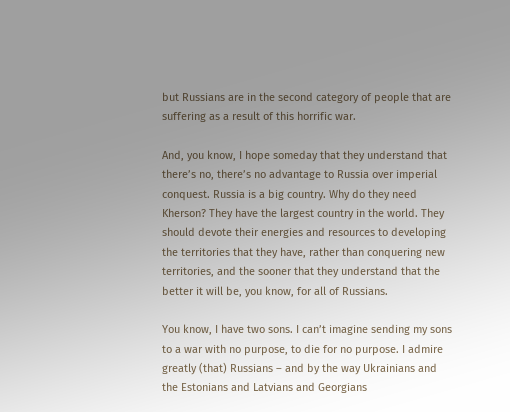but Russians are in the second category of people that are suffering as a result of this horrific war.

And, you know, I hope someday that they understand that there’s no, there’s no advantage to Russia over imperial conquest. Russia is a big country. Why do they need Kherson? They have the largest country in the world. They should devote their energies and resources to developing the territories that they have, rather than conquering new territories, and the sooner that they understand that the better it will be, you know, for all of Russians.

You know, I have two sons. I can’t imagine sending my sons to a war with no purpose, to die for no purpose. I admire greatly (that) Russians – and by the way Ukrainians and the Estonians and Latvians and Georgians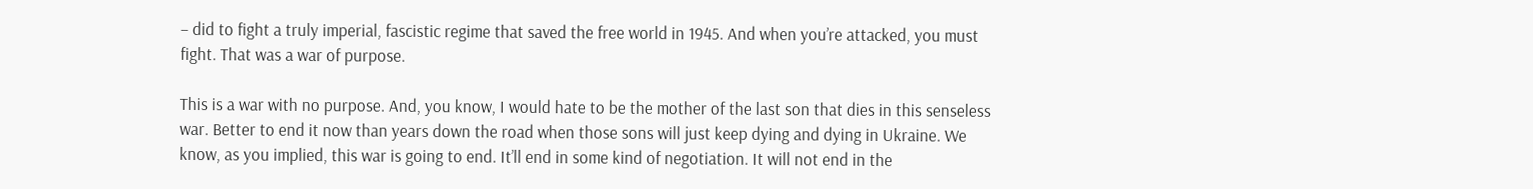– did to fight a truly imperial, fascistic regime that saved the free world in 1945. And when you’re attacked, you must fight. That was a war of purpose.

This is a war with no purpose. And, you know, I would hate to be the mother of the last son that dies in this senseless war. Better to end it now than years down the road when those sons will just keep dying and dying in Ukraine. We know, as you implied, this war is going to end. It’ll end in some kind of negotiation. It will not end in the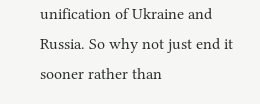unification of Ukraine and Russia. So why not just end it sooner rather than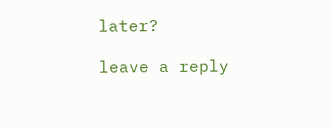later?

leave a reply